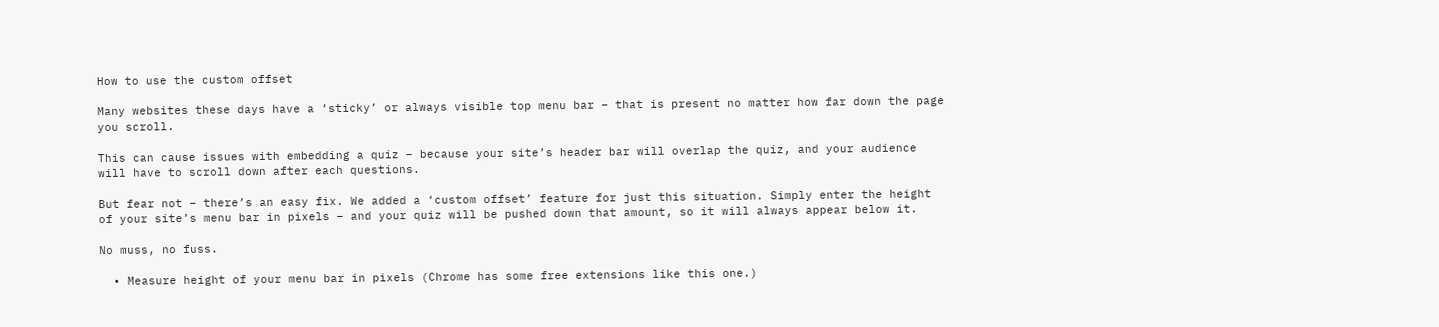How to use the custom offset

Many websites these days have a ‘sticky’ or always visible top menu bar – that is present no matter how far down the page you scroll.

This can cause issues with embedding a quiz – because your site’s header bar will overlap the quiz, and your audience will have to scroll down after each questions.

But fear not – there’s an easy fix. We added a ‘custom offset’ feature for just this situation. Simply enter the height of your site’s menu bar in pixels – and your quiz will be pushed down that amount, so it will always appear below it.

No muss, no fuss.

  • Measure height of your menu bar in pixels (Chrome has some free extensions like this one.)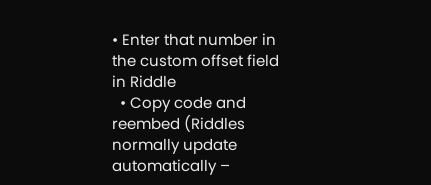• Enter that number in the custom offset field in Riddle
  • Copy code and reembed (Riddles normally update automatically –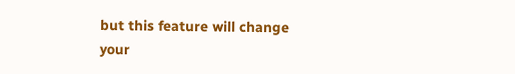but this feature will change your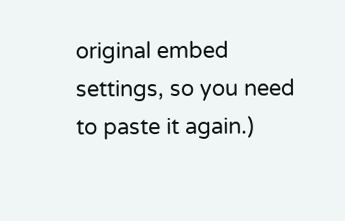original embed settings, so you need to paste it again.)